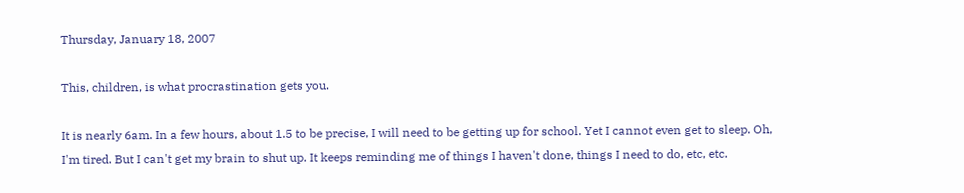Thursday, January 18, 2007

This, children, is what procrastination gets you.

It is nearly 6am. In a few hours, about 1.5 to be precise, I will need to be getting up for school. Yet I cannot even get to sleep. Oh, I'm tired. But I can't get my brain to shut up. It keeps reminding me of things I haven't done, things I need to do, etc, etc.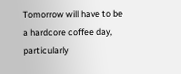Tomorrow will have to be a hardcore coffee day, particularly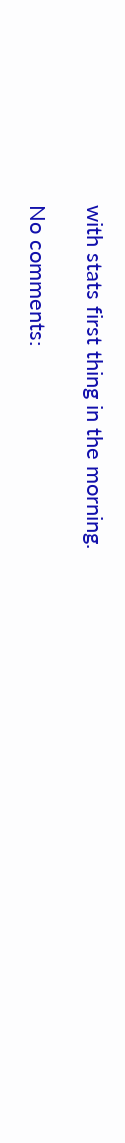with stats first thing in the morning.

No comments: